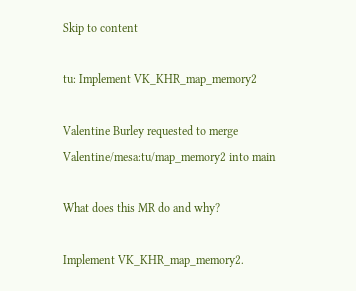Skip to content

tu: Implement VK_KHR_map_memory2

Valentine Burley requested to merge Valentine/mesa:tu/map_memory2 into main

What does this MR do and why?

Implement VK_KHR_map_memory2.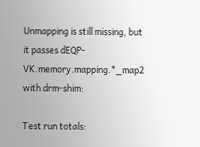Unmapping is still missing, but it passes dEQP-VK.memory.mapping.*_map2 with drm-shim:

Test run totals: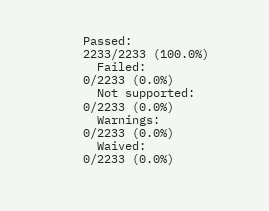Passed:        2233/2233 (100.0%)
  Failed:        0/2233 (0.0%)
  Not supported: 0/2233 (0.0%)
  Warnings:      0/2233 (0.0%)
  Waived:        0/2233 (0.0%)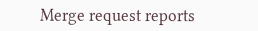Merge request reports